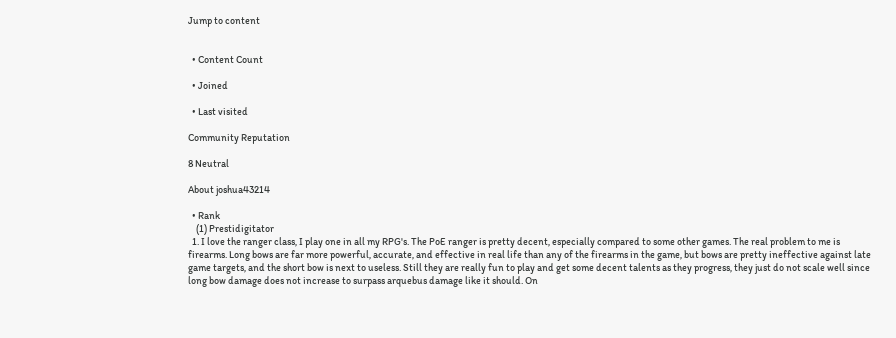Jump to content


  • Content Count

  • Joined

  • Last visited

Community Reputation

8 Neutral

About joshua43214

  • Rank
    (1) Prestidigitator
  1. I love the ranger class, I play one in all my RPG's. The PoE ranger is pretty decent, especially compared to some other games. The real problem to me is firearms. Long bows are far more powerful, accurate, and effective in real life than any of the firearms in the game, but bows are pretty ineffective against late game targets, and the short bow is next to useless. Still they are really fun to play and get some decent talents as they progress, they just do not scale well since long bow damage does not increase to surpass arquebus damage like it should. On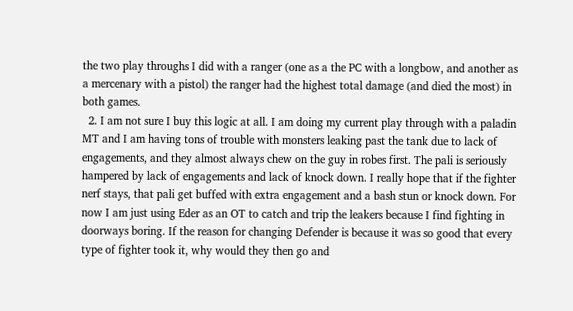the two play throughs I did with a ranger (one as a the PC with a longbow, and another as a mercenary with a pistol) the ranger had the highest total damage (and died the most) in both games.
  2. I am not sure I buy this logic at all. I am doing my current play through with a paladin MT and I am having tons of trouble with monsters leaking past the tank due to lack of engagements, and they almost always chew on the guy in robes first. The pali is seriously hampered by lack of engagements and lack of knock down. I really hope that if the fighter nerf stays, that pali get buffed with extra engagement and a bash stun or knock down. For now I am just using Eder as an OT to catch and trip the leakers because I find fighting in doorways boring. If the reason for changing Defender is because it was so good that every type of fighter took it, why would they then go and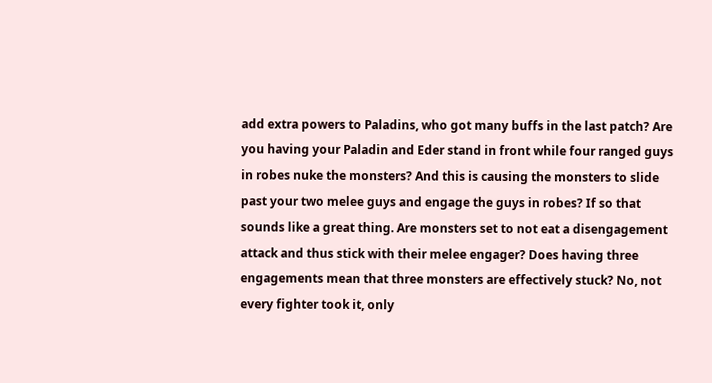add extra powers to Paladins, who got many buffs in the last patch? Are you having your Paladin and Eder stand in front while four ranged guys in robes nuke the monsters? And this is causing the monsters to slide past your two melee guys and engage the guys in robes? If so that sounds like a great thing. Are monsters set to not eat a disengagement attack and thus stick with their melee engager? Does having three engagements mean that three monsters are effectively stuck? No, not every fighter took it, only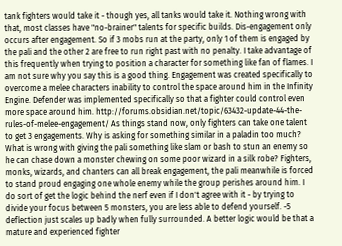tank fighters would take it - though yes, all tanks would take it. Nothing wrong with that, most classes have "no-brainer" talents for specific builds. Dis-engagement only occurs after engagement. So if 3 mobs run at the party, only 1 of them is engaged by the pali and the other 2 are free to run right past with no penalty. I take advantage of this frequently when trying to position a character for something like fan of flames. I am not sure why you say this is a good thing. Engagement was created specifically to overcome a melee characters inability to control the space around him in the Infinity Engine. Defender was implemented specifically so that a fighter could control even more space around him. http://forums.obsidian.net/topic/63432-update-44-the-rules-of-melee-engagement/ As things stand now, only fighters can take one talent to get 3 engagements. Why is asking for something similar in a paladin too much? What is wrong with giving the pali something like slam or bash to stun an enemy so he can chase down a monster chewing on some poor wizard in a silk robe? Fighters, monks, wizards, and chanters can all break engagement, the pali meanwhile is forced to stand proud engaging one whole enemy while the group perishes around him. I do sort of get the logic behind the nerf even if I don't agree with it - by trying to divide your focus between 5 monsters, you are less able to defend yourself. -5 deflection just scales up badly when fully surrounded. A better logic would be that a mature and experienced fighter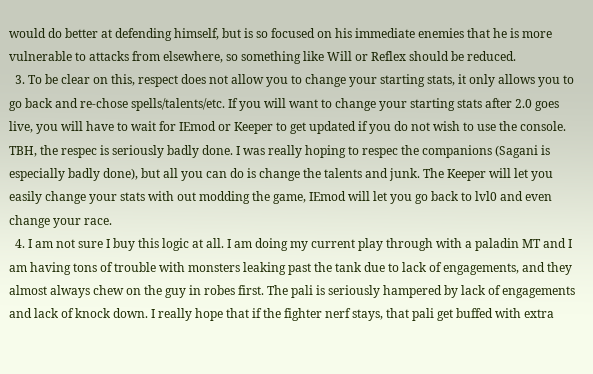would do better at defending himself, but is so focused on his immediate enemies that he is more vulnerable to attacks from elsewhere, so something like Will or Reflex should be reduced.
  3. To be clear on this, respect does not allow you to change your starting stats, it only allows you to go back and re-chose spells/talents/etc. If you will want to change your starting stats after 2.0 goes live, you will have to wait for IEmod or Keeper to get updated if you do not wish to use the console. TBH, the respec is seriously badly done. I was really hoping to respec the companions (Sagani is especially badly done), but all you can do is change the talents and junk. The Keeper will let you easily change your stats with out modding the game, IEmod will let you go back to lvl0 and even change your race.
  4. I am not sure I buy this logic at all. I am doing my current play through with a paladin MT and I am having tons of trouble with monsters leaking past the tank due to lack of engagements, and they almost always chew on the guy in robes first. The pali is seriously hampered by lack of engagements and lack of knock down. I really hope that if the fighter nerf stays, that pali get buffed with extra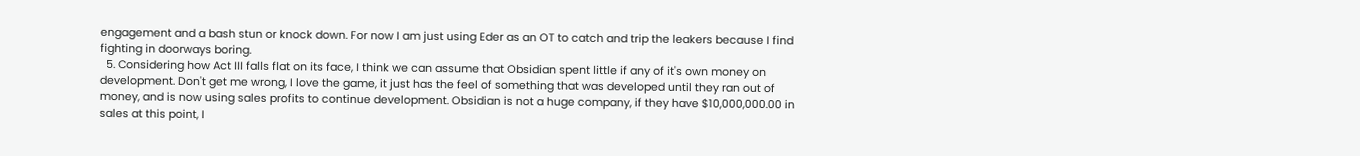engagement and a bash stun or knock down. For now I am just using Eder as an OT to catch and trip the leakers because I find fighting in doorways boring.
  5. Considering how Act III falls flat on its face, I think we can assume that Obsidian spent little if any of it's own money on development. Don't get me wrong, I love the game, it just has the feel of something that was developed until they ran out of money, and is now using sales profits to continue development. Obsidian is not a huge company, if they have $10,000,000.00 in sales at this point, I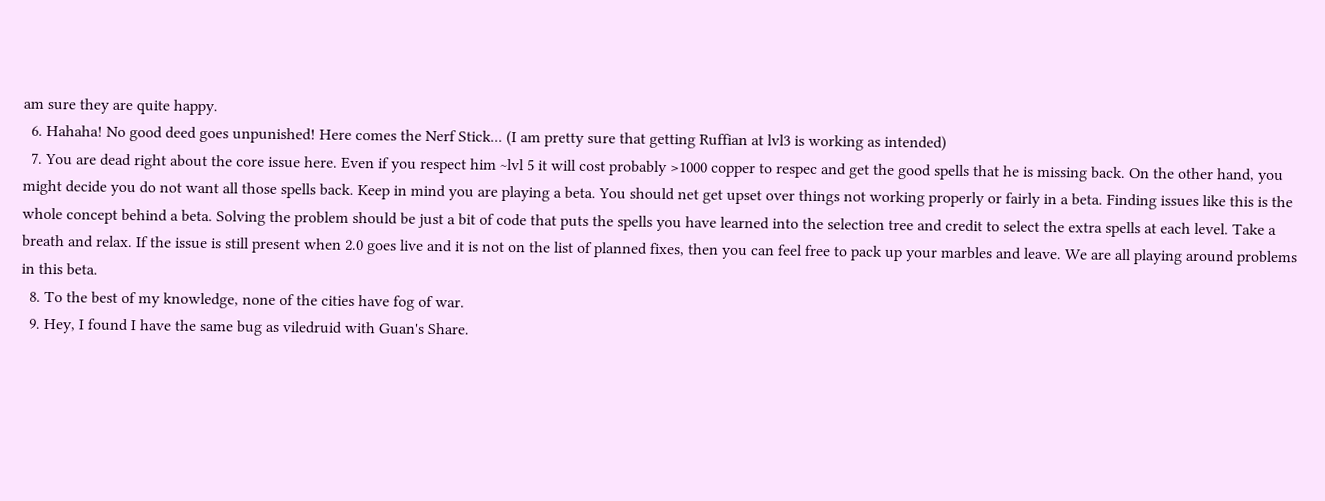am sure they are quite happy.
  6. Hahaha! No good deed goes unpunished! Here comes the Nerf Stick... (I am pretty sure that getting Ruffian at lvl3 is working as intended)
  7. You are dead right about the core issue here. Even if you respect him ~lvl 5 it will cost probably >1000 copper to respec and get the good spells that he is missing back. On the other hand, you might decide you do not want all those spells back. Keep in mind you are playing a beta. You should net get upset over things not working properly or fairly in a beta. Finding issues like this is the whole concept behind a beta. Solving the problem should be just a bit of code that puts the spells you have learned into the selection tree and credit to select the extra spells at each level. Take a breath and relax. If the issue is still present when 2.0 goes live and it is not on the list of planned fixes, then you can feel free to pack up your marbles and leave. We are all playing around problems in this beta.
  8. To the best of my knowledge, none of the cities have fog of war.
  9. Hey, I found I have the same bug as viledruid with Guan's Share.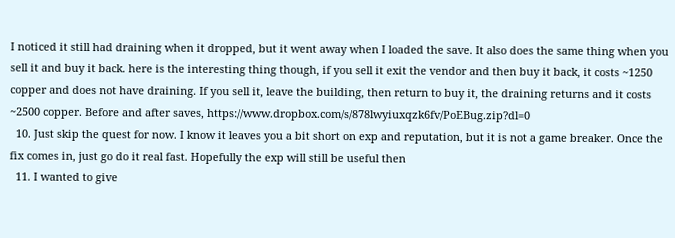I noticed it still had draining when it dropped, but it went away when I loaded the save. It also does the same thing when you sell it and buy it back. here is the interesting thing though, if you sell it exit the vendor and then buy it back, it costs ~1250 copper and does not have draining. If you sell it, leave the building, then return to buy it, the draining returns and it costs ~2500 copper. Before and after saves, https://www.dropbox.com/s/878lwyiuxqzk6fv/PoEBug.zip?dl=0
  10. Just skip the quest for now. I know it leaves you a bit short on exp and reputation, but it is not a game breaker. Once the fix comes in, just go do it real fast. Hopefully the exp will still be useful then
  11. I wanted to give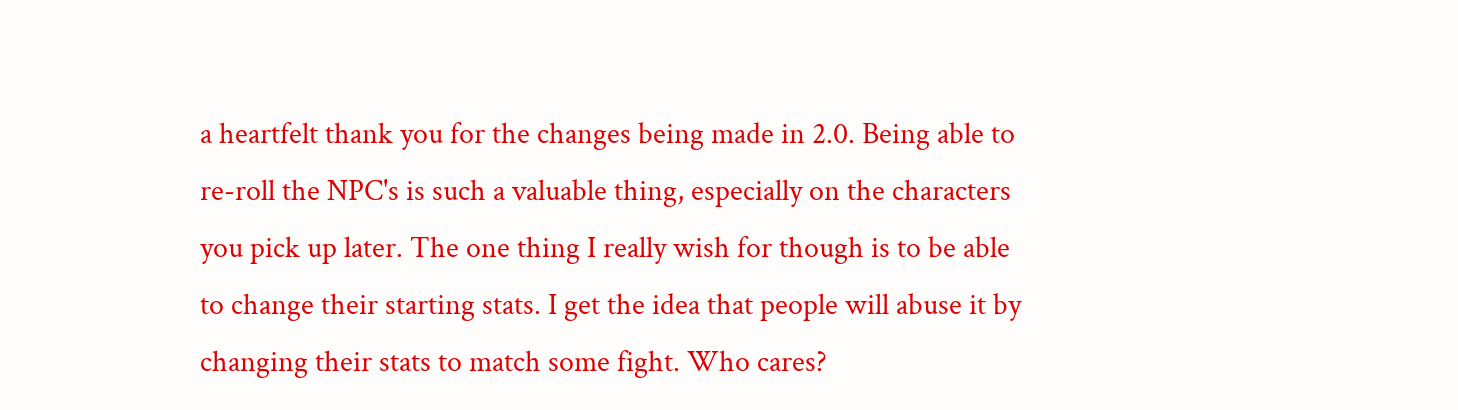a heartfelt thank you for the changes being made in 2.0. Being able to re-roll the NPC's is such a valuable thing, especially on the characters you pick up later. The one thing I really wish for though is to be able to change their starting stats. I get the idea that people will abuse it by changing their stats to match some fight. Who cares?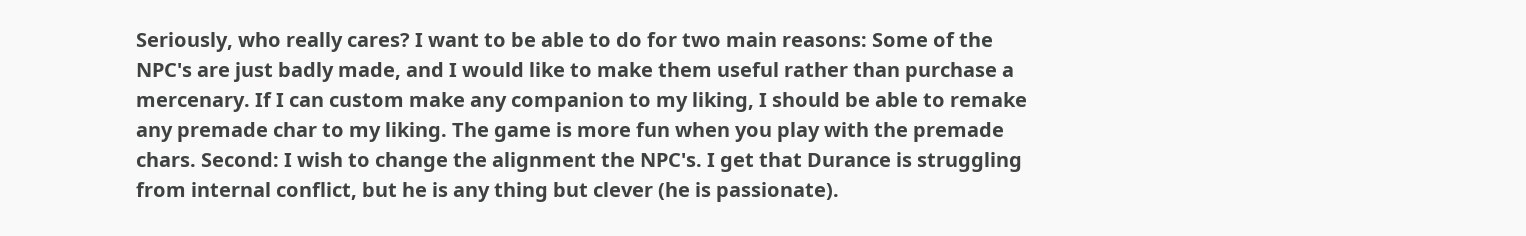Seriously, who really cares? I want to be able to do for two main reasons: Some of the NPC's are just badly made, and I would like to make them useful rather than purchase a mercenary. If I can custom make any companion to my liking, I should be able to remake any premade char to my liking. The game is more fun when you play with the premade chars. Second: I wish to change the alignment the NPC's. I get that Durance is struggling from internal conflict, but he is any thing but clever (he is passionate).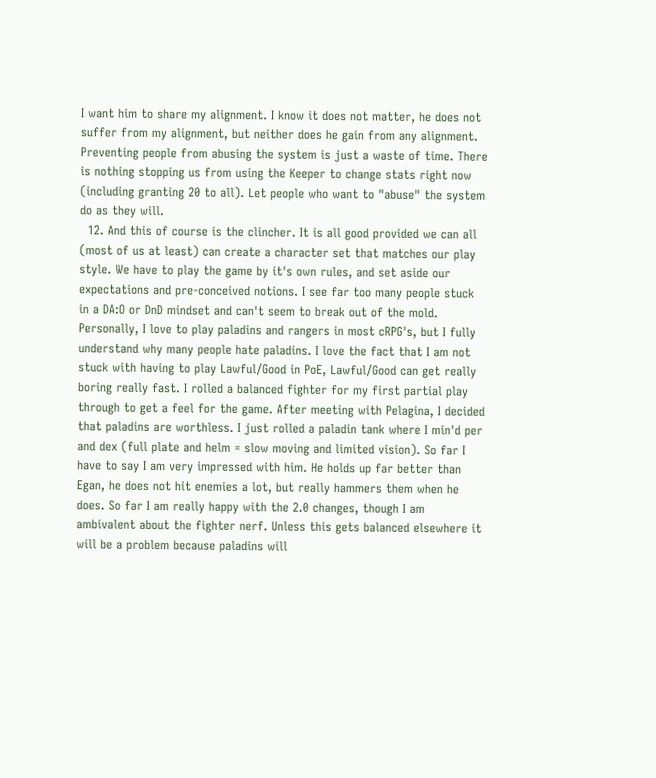I want him to share my alignment. I know it does not matter, he does not suffer from my alignment, but neither does he gain from any alignment. Preventing people from abusing the system is just a waste of time. There is nothing stopping us from using the Keeper to change stats right now (including granting 20 to all). Let people who want to "abuse" the system do as they will.
  12. And this of course is the clincher. It is all good provided we can all (most of us at least) can create a character set that matches our play style. We have to play the game by it's own rules, and set aside our expectations and pre-conceived notions. I see far too many people stuck in a DA:O or DnD mindset and can't seem to break out of the mold. Personally, I love to play paladins and rangers in most cRPG's, but I fully understand why many people hate paladins. I love the fact that I am not stuck with having to play Lawful/Good in PoE, Lawful/Good can get really boring really fast. I rolled a balanced fighter for my first partial play through to get a feel for the game. After meeting with Pelagina, I decided that paladins are worthless. I just rolled a paladin tank where I min'd per and dex (full plate and helm = slow moving and limited vision). So far I have to say I am very impressed with him. He holds up far better than Egan, he does not hit enemies a lot, but really hammers them when he does. So far I am really happy with the 2.0 changes, though I am ambivalent about the fighter nerf. Unless this gets balanced elsewhere it will be a problem because paladins will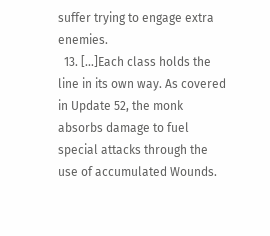suffer trying to engage extra enemies.
  13. [...]Each class holds the line in its own way. As covered in Update 52, the monk absorbs damage to fuel special attacks through the use of accumulated Wounds.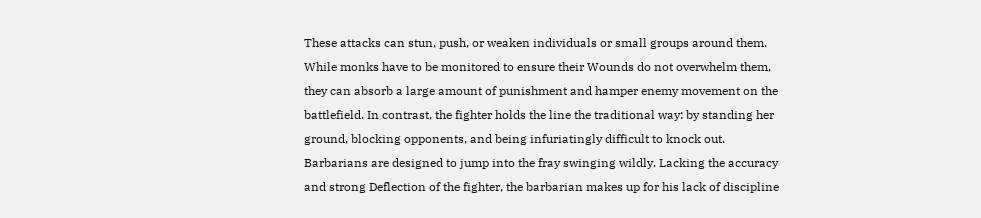These attacks can stun, push, or weaken individuals or small groups around them. While monks have to be monitored to ensure their Wounds do not overwhelm them, they can absorb a large amount of punishment and hamper enemy movement on the battlefield. In contrast, the fighter holds the line the traditional way: by standing her ground, blocking opponents, and being infuriatingly difficult to knock out. Barbarians are designed to jump into the fray swinging wildly. Lacking the accuracy and strong Deflection of the fighter, the barbarian makes up for his lack of discipline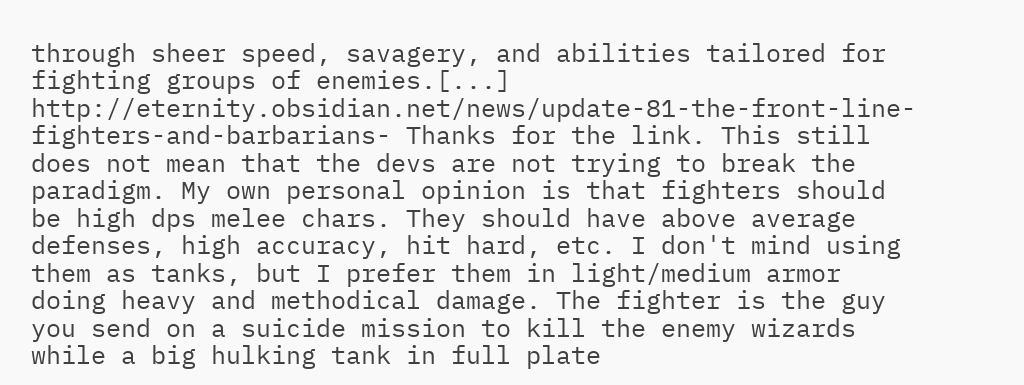through sheer speed, savagery, and abilities tailored for fighting groups of enemies.[...] http://eternity.obsidian.net/news/update-81-the-front-line-fighters-and-barbarians- Thanks for the link. This still does not mean that the devs are not trying to break the paradigm. My own personal opinion is that fighters should be high dps melee chars. They should have above average defenses, high accuracy, hit hard, etc. I don't mind using them as tanks, but I prefer them in light/medium armor doing heavy and methodical damage. The fighter is the guy you send on a suicide mission to kill the enemy wizards while a big hulking tank in full plate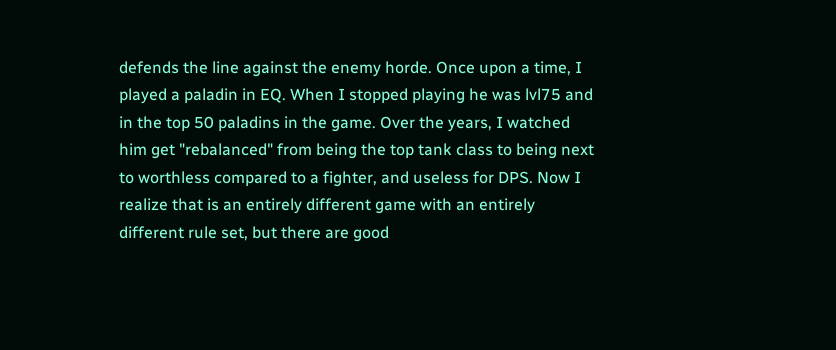defends the line against the enemy horde. Once upon a time, I played a paladin in EQ. When I stopped playing he was lvl75 and in the top 50 paladins in the game. Over the years, I watched him get "rebalanced" from being the top tank class to being next to worthless compared to a fighter, and useless for DPS. Now I realize that is an entirely different game with an entirely different rule set, but there are good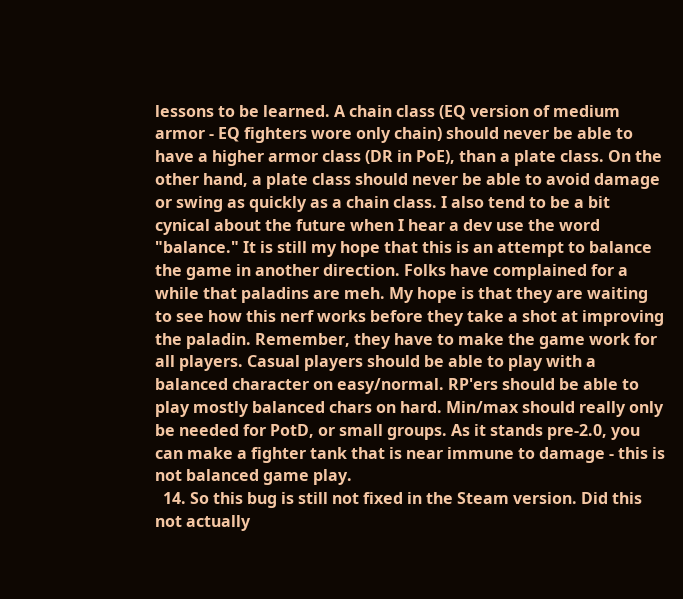lessons to be learned. A chain class (EQ version of medium armor - EQ fighters wore only chain) should never be able to have a higher armor class (DR in PoE), than a plate class. On the other hand, a plate class should never be able to avoid damage or swing as quickly as a chain class. I also tend to be a bit cynical about the future when I hear a dev use the word "balance." It is still my hope that this is an attempt to balance the game in another direction. Folks have complained for a while that paladins are meh. My hope is that they are waiting to see how this nerf works before they take a shot at improving the paladin. Remember, they have to make the game work for all players. Casual players should be able to play with a balanced character on easy/normal. RP'ers should be able to play mostly balanced chars on hard. Min/max should really only be needed for PotD, or small groups. As it stands pre-2.0, you can make a fighter tank that is near immune to damage - this is not balanced game play.
  14. So this bug is still not fixed in the Steam version. Did this not actually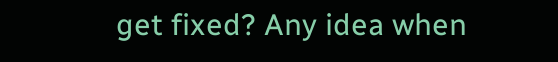get fixed? Any idea when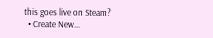this goes live on Steam?
  • Create New...